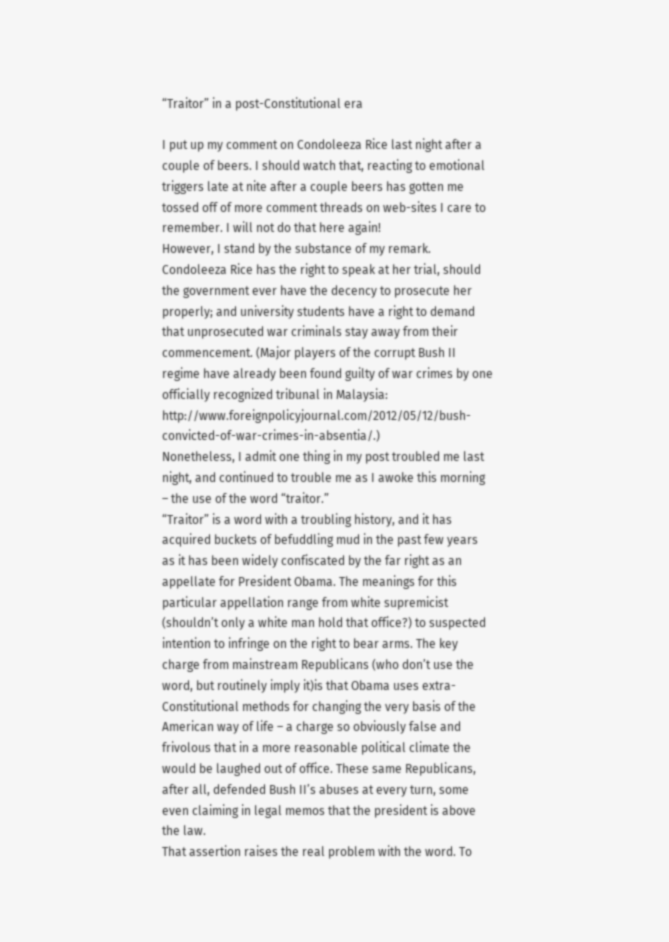“Traitor” in a post-Constitutional era

I put up my comment on Condoleeza Rice last night after a couple of beers. I should watch that, reacting to emotional triggers late at nite after a couple beers has gotten me tossed off of more comment threads on web-sites I care to remember. I will not do that here again!
However, I stand by the substance of my remark. Condoleeza Rice has the right to speak at her trial, should the government ever have the decency to prosecute her properly; and university students have a right to demand that unprosecuted war criminals stay away from their commencement. (Major players of the corrupt Bush II regime have already been found guilty of war crimes by one officially recognized tribunal in Malaysia: http://www.foreignpolicyjournal.com/2012/05/12/bush-convicted-of-war-crimes-in-absentia/.)
Nonetheless, I admit one thing in my post troubled me last night, and continued to trouble me as I awoke this morning – the use of the word “traitor.”
“Traitor” is a word with a troubling history, and it has acquired buckets of befuddling mud in the past few years as it has been widely confiscated by the far right as an appellate for President Obama. The meanings for this particular appellation range from white supremicist (shouldn’t only a white man hold that office?) to suspected intention to infringe on the right to bear arms. The key charge from mainstream Republicans (who don’t use the word, but routinely imply it)is that Obama uses extra-Constitutional methods for changing the very basis of the American way of life – a charge so obviously false and frivolous that in a more reasonable political climate the would be laughed out of office. These same Republicans, after all, defended Bush II’s abuses at every turn, some even claiming in legal memos that the president is above the law.
That assertion raises the real problem with the word. To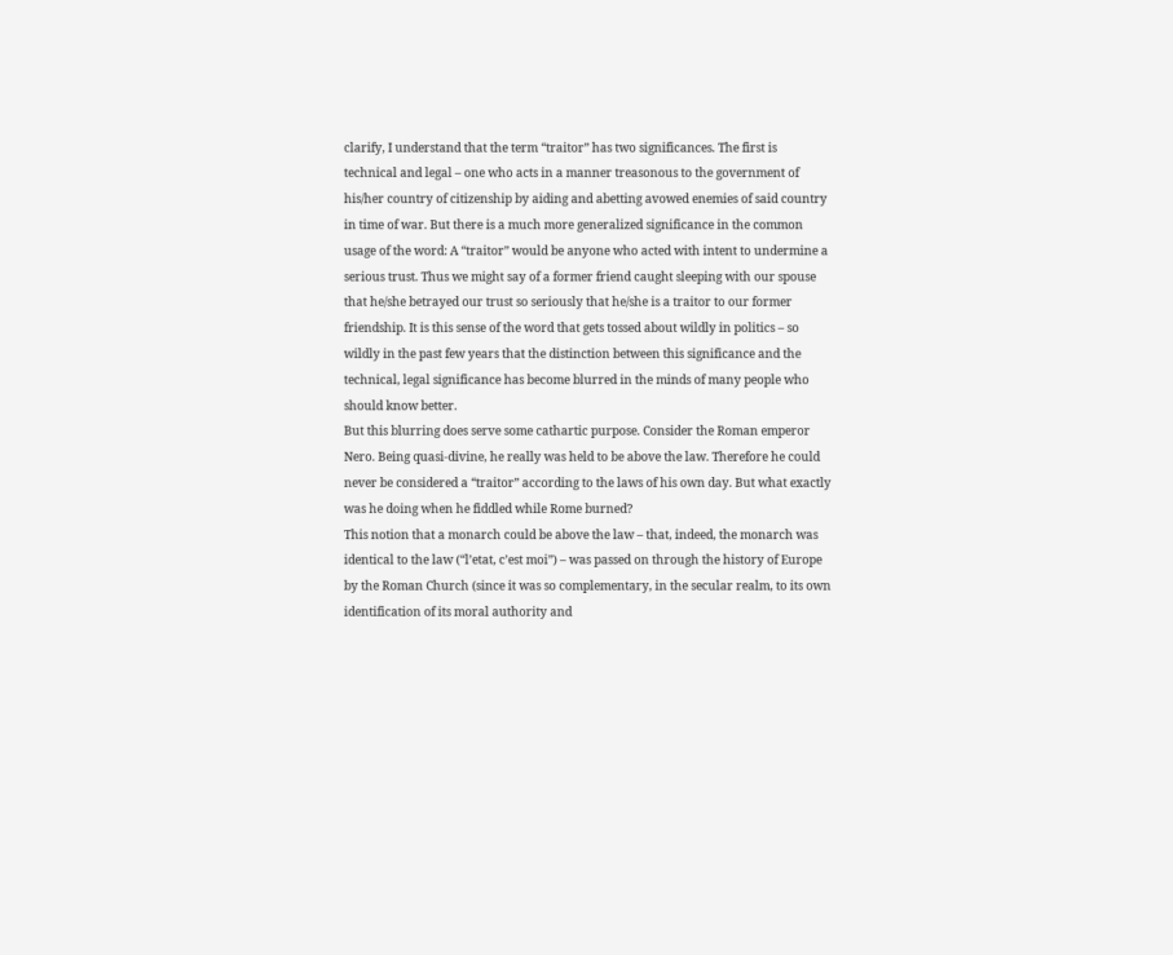clarify, I understand that the term “traitor” has two significances. The first is technical and legal – one who acts in a manner treasonous to the government of his/her country of citizenship by aiding and abetting avowed enemies of said country in time of war. But there is a much more generalized significance in the common usage of the word: A “traitor” would be anyone who acted with intent to undermine a serious trust. Thus we might say of a former friend caught sleeping with our spouse that he/she betrayed our trust so seriously that he/she is a traitor to our former friendship. It is this sense of the word that gets tossed about wildly in politics – so wildly in the past few years that the distinction between this significance and the technical, legal significance has become blurred in the minds of many people who should know better.
But this blurring does serve some cathartic purpose. Consider the Roman emperor Nero. Being quasi-divine, he really was held to be above the law. Therefore he could never be considered a “traitor” according to the laws of his own day. But what exactly was he doing when he fiddled while Rome burned?
This notion that a monarch could be above the law – that, indeed, the monarch was identical to the law (“l’etat, c’est moi”) – was passed on through the history of Europe by the Roman Church (since it was so complementary, in the secular realm, to its own identification of its moral authority and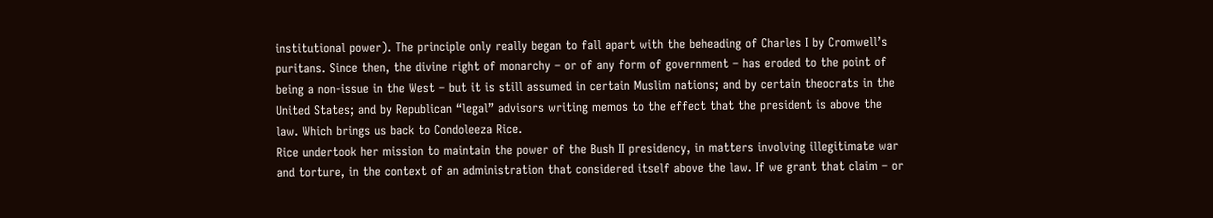institutional power). The principle only really began to fall apart with the beheading of Charles I by Cromwell’s puritans. Since then, the divine right of monarchy – or of any form of government – has eroded to the point of being a non-issue in the West – but it is still assumed in certain Muslim nations; and by certain theocrats in the United States; and by Republican “legal” advisors writing memos to the effect that the president is above the law. Which brings us back to Condoleeza Rice.
Rice undertook her mission to maintain the power of the Bush II presidency, in matters involving illegitimate war and torture, in the context of an administration that considered itself above the law. If we grant that claim – or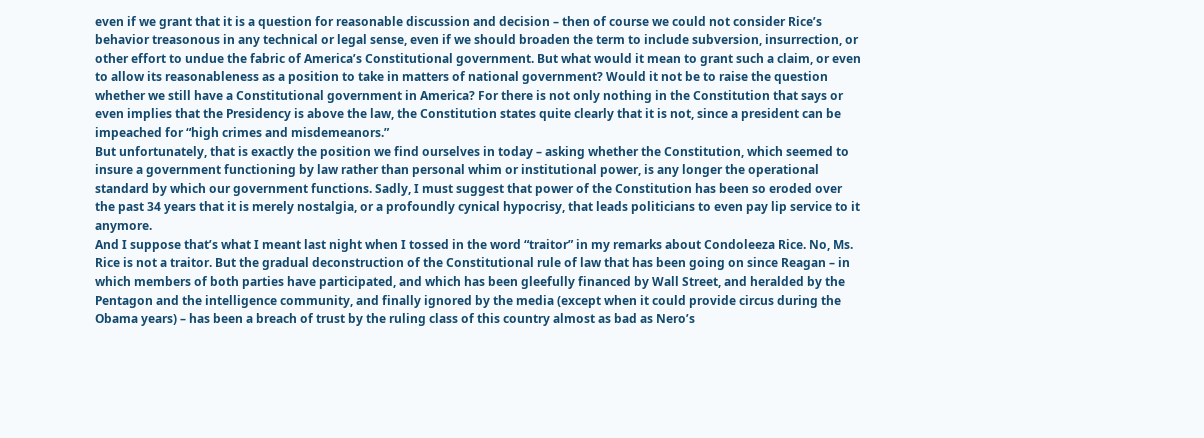even if we grant that it is a question for reasonable discussion and decision – then of course we could not consider Rice’s behavior treasonous in any technical or legal sense, even if we should broaden the term to include subversion, insurrection, or other effort to undue the fabric of America’s Constitutional government. But what would it mean to grant such a claim, or even to allow its reasonableness as a position to take in matters of national government? Would it not be to raise the question whether we still have a Constitutional government in America? For there is not only nothing in the Constitution that says or even implies that the Presidency is above the law, the Constitution states quite clearly that it is not, since a president can be impeached for “high crimes and misdemeanors.”
But unfortunately, that is exactly the position we find ourselves in today – asking whether the Constitution, which seemed to insure a government functioning by law rather than personal whim or institutional power, is any longer the operational standard by which our government functions. Sadly, I must suggest that power of the Constitution has been so eroded over the past 34 years that it is merely nostalgia, or a profoundly cynical hypocrisy, that leads politicians to even pay lip service to it anymore.
And I suppose that’s what I meant last night when I tossed in the word “traitor” in my remarks about Condoleeza Rice. No, Ms. Rice is not a traitor. But the gradual deconstruction of the Constitutional rule of law that has been going on since Reagan – in which members of both parties have participated, and which has been gleefully financed by Wall Street, and heralded by the Pentagon and the intelligence community, and finally ignored by the media (except when it could provide circus during the Obama years) – has been a breach of trust by the ruling class of this country almost as bad as Nero’s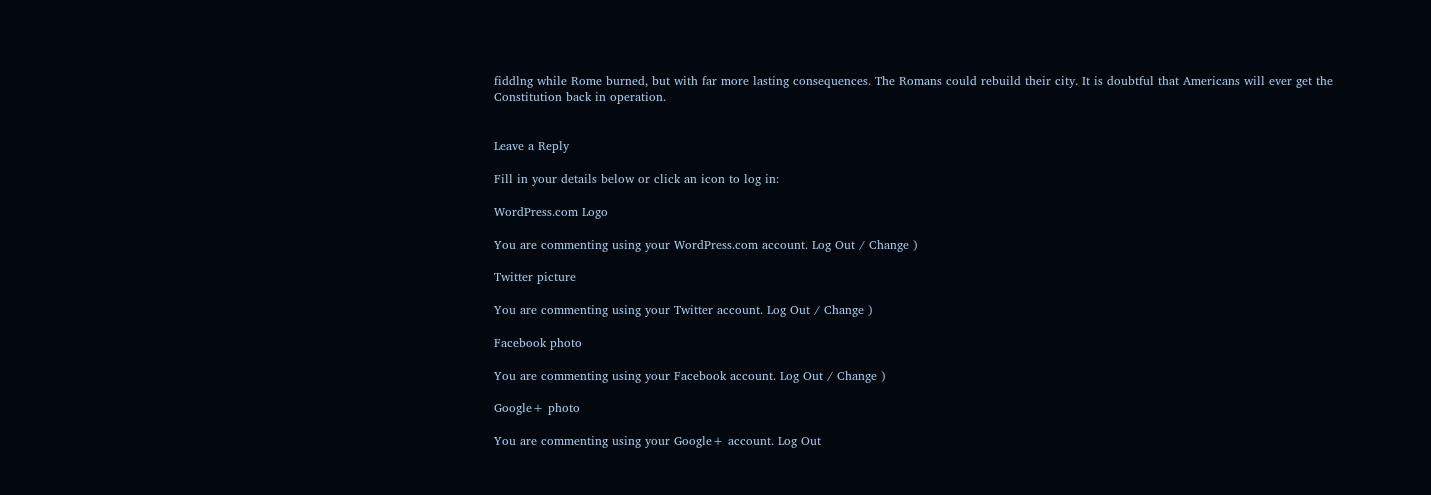fiddlng while Rome burned, but with far more lasting consequences. The Romans could rebuild their city. It is doubtful that Americans will ever get the Constitution back in operation.


Leave a Reply

Fill in your details below or click an icon to log in:

WordPress.com Logo

You are commenting using your WordPress.com account. Log Out / Change )

Twitter picture

You are commenting using your Twitter account. Log Out / Change )

Facebook photo

You are commenting using your Facebook account. Log Out / Change )

Google+ photo

You are commenting using your Google+ account. Log Out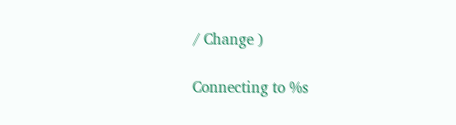/ Change )

Connecting to %s